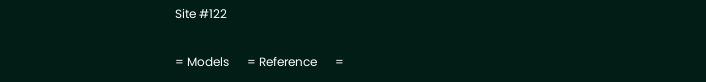Site #122

= Models      = Reference      =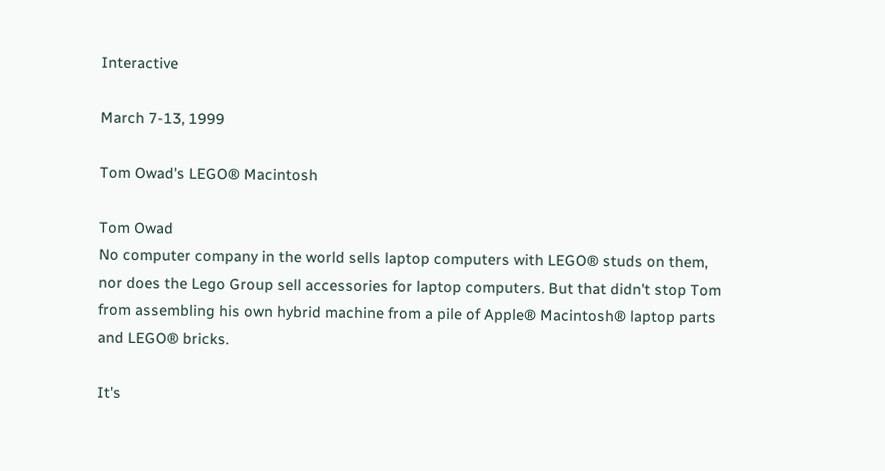Interactive

March 7-13, 1999

Tom Owad's LEGO® Macintosh

Tom Owad
No computer company in the world sells laptop computers with LEGO® studs on them, nor does the Lego Group sell accessories for laptop computers. But that didn't stop Tom from assembling his own hybrid machine from a pile of Apple® Macintosh® laptop parts and LEGO® bricks.

It's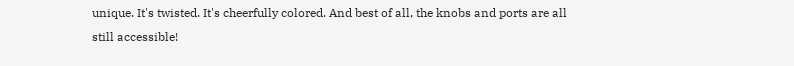unique. It's twisted. It's cheerfully colored. And best of all, the knobs and ports are all still accessible!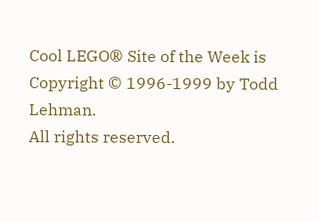Cool LEGO® Site of the Week is
Copyright © 1996-1999 by Todd Lehman.
All rights reserved.